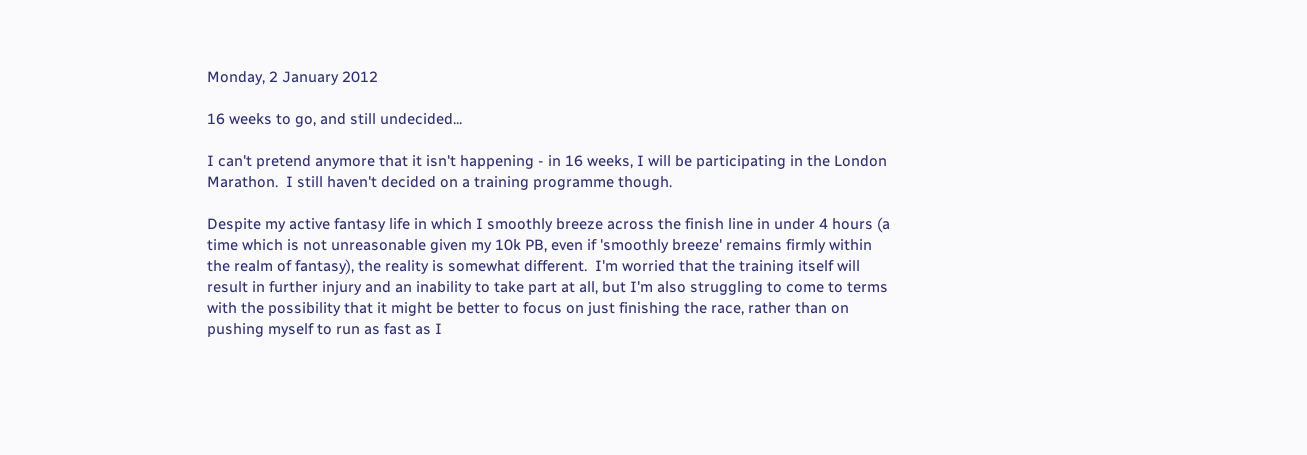Monday, 2 January 2012

16 weeks to go, and still undecided...

I can't pretend anymore that it isn't happening - in 16 weeks, I will be participating in the London Marathon.  I still haven't decided on a training programme though.

Despite my active fantasy life in which I smoothly breeze across the finish line in under 4 hours (a time which is not unreasonable given my 10k PB, even if 'smoothly breeze' remains firmly within the realm of fantasy), the reality is somewhat different.  I'm worried that the training itself will result in further injury and an inability to take part at all, but I'm also struggling to come to terms with the possibility that it might be better to focus on just finishing the race, rather than on pushing myself to run as fast as I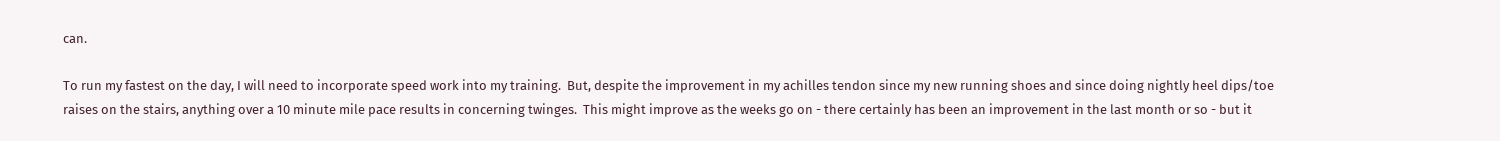can.

To run my fastest on the day, I will need to incorporate speed work into my training.  But, despite the improvement in my achilles tendon since my new running shoes and since doing nightly heel dips/toe raises on the stairs, anything over a 10 minute mile pace results in concerning twinges.  This might improve as the weeks go on - there certainly has been an improvement in the last month or so - but it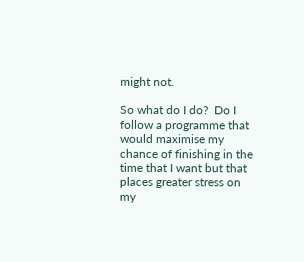might not.

So what do I do?  Do I follow a programme that would maximise my chance of finishing in the time that I want but that places greater stress on my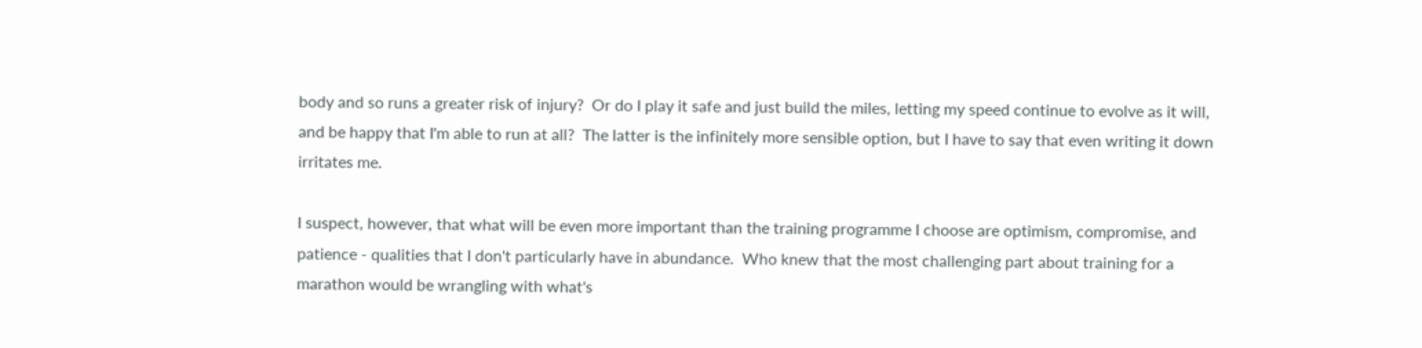body and so runs a greater risk of injury?  Or do I play it safe and just build the miles, letting my speed continue to evolve as it will, and be happy that I'm able to run at all?  The latter is the infinitely more sensible option, but I have to say that even writing it down irritates me.

I suspect, however, that what will be even more important than the training programme I choose are optimism, compromise, and patience - qualities that I don't particularly have in abundance.  Who knew that the most challenging part about training for a marathon would be wrangling with what's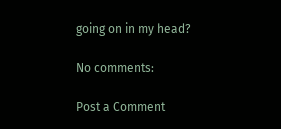going on in my head?

No comments:

Post a Comment